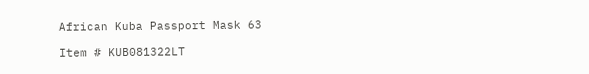African Kuba Passport Mask 63

Item # KUB081322LT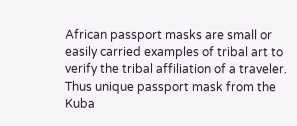African passport masks are small or easily carried examples of tribal art to verify the tribal affiliation of a traveler. Thus unique passport mask from the Kuba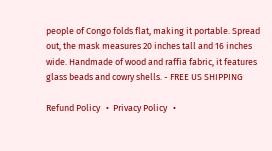people of Congo folds flat, making it portable. Spread out, the mask measures 20 inches tall and 16 inches wide. Handmade of wood and raffia fabric, it features glass beads and cowry shells. - FREE US SHIPPING

Refund Policy   •  Privacy Policy   •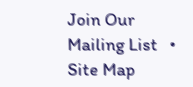Join Our Mailing List   •  Site Map